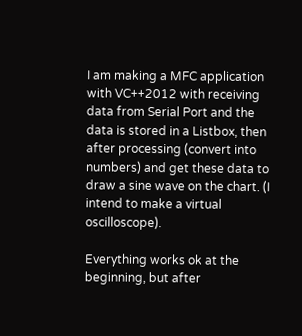I am making a MFC application with VC++2012 with receiving data from Serial Port and the data is stored in a Listbox, then after processing (convert into numbers) and get these data to draw a sine wave on the chart. (I intend to make a virtual oscilloscope).

Everything works ok at the beginning, but after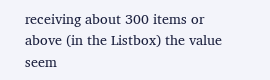receiving about 300 items or above (in the Listbox) the value seem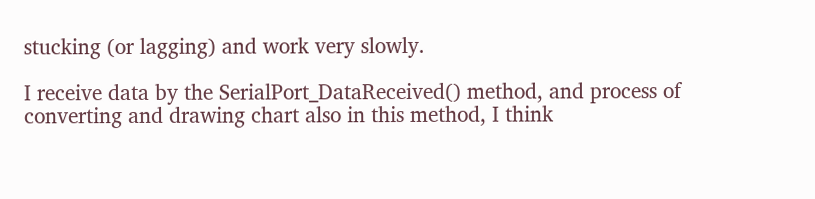stucking (or lagging) and work very slowly.

I receive data by the SerialPort_DataReceived() method, and process of converting and drawing chart also in this method, I think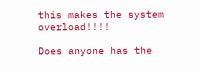this makes the system overload!!!!

Does anyone has the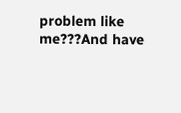problem like me???And have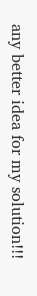any better idea for my solution!!!